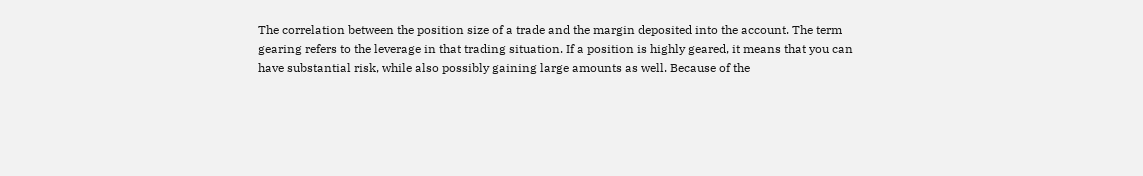The correlation between the position size of a trade and the margin deposited into the account. The term gearing refers to the leverage in that trading situation. If a position is highly geared, it means that you can have substantial risk, while also possibly gaining large amounts as well. Because of the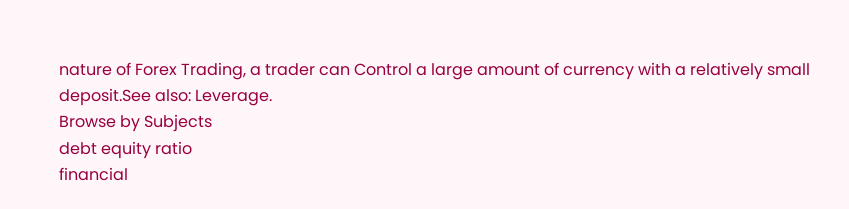nature of Forex Trading, a trader can Control a large amount of currency with a relatively small deposit.See also: Leverage.
Browse by Subjects
debt equity ratio
financial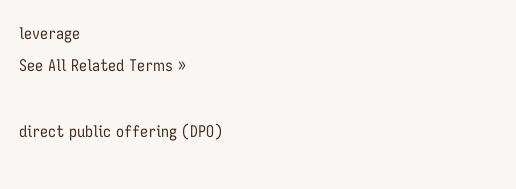leverage
See All Related Terms »

direct public offering (DPO)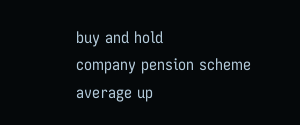buy and hold
company pension scheme
average up